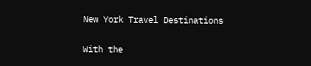New York Travel Destinations

With the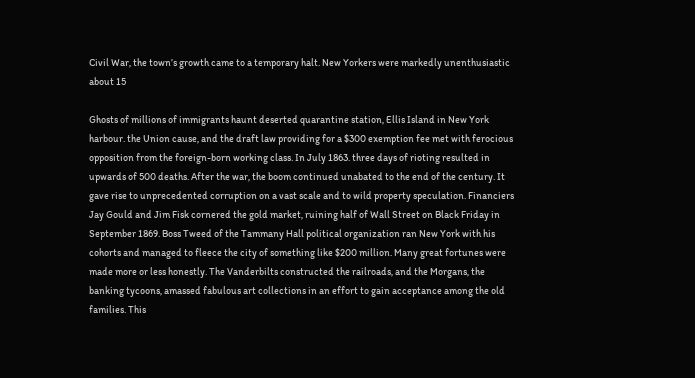Civil War, the town’s growth came to a temporary halt. New Yorkers were markedly unenthusiastic about 15

Ghosts of millions of immigrants haunt deserted quarantine station, Ellis Island in New York harbour. the Union cause, and the draft law providing for a $300 exemption fee met with ferocious opposition from the foreign-born working class. In July 1863. three days of rioting resulted in upwards of 500 deaths. After the war, the boom continued unabated to the end of the century. It gave rise to unprecedented corruption on a vast scale and to wild property speculation. Financiers Jay Gould and Jim Fisk cornered the gold market, ruining half of Wall Street on Black Friday in September 1869. Boss Tweed of the Tammany Hall political organization ran New York with his cohorts and managed to fleece the city of something like $200 million. Many great fortunes were made more or less honestly. The Vanderbilts constructed the railroads, and the Morgans, the banking tycoons, amassed fabulous art collections in an effort to gain acceptance among the old families. This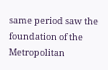same period saw the foundation of the Metropolitan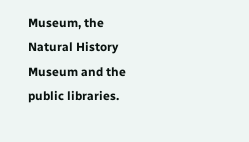Museum, the Natural History Museum and the public libraries.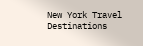New York Travel Destinations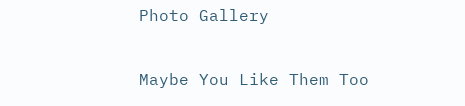Photo Gallery

Maybe You Like Them Too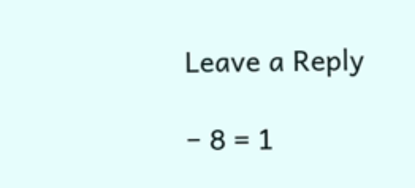Leave a Reply

− 8 = 1